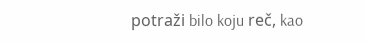potraži bilo koju reč, kao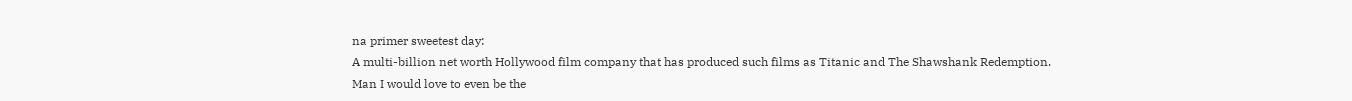na primer sweetest day:
A multi-billion net worth Hollywood film company that has produced such films as Titanic and The Shawshank Redemption.
Man I would love to even be the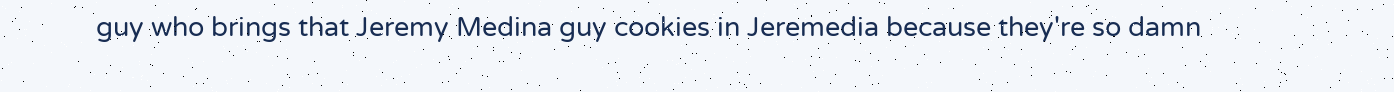guy who brings that Jeremy Medina guy cookies in Jeremedia because they're so damn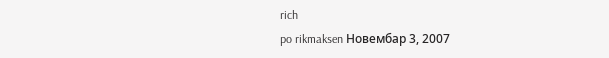rich
po rikmaksen Новембар 3, 2007